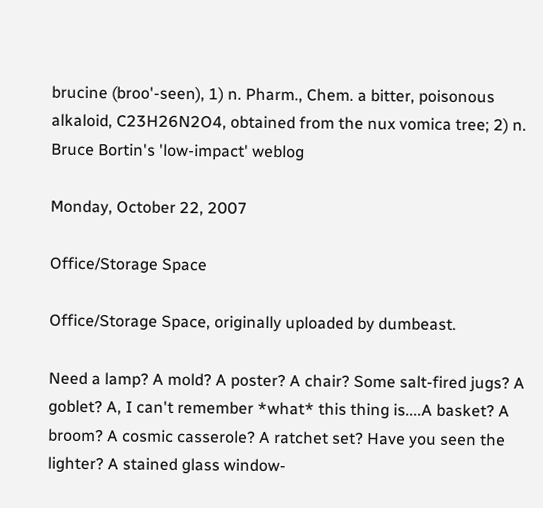brucine (broo'-seen), 1) n. Pharm., Chem. a bitter, poisonous alkaloid, C23H26N2O4, obtained from the nux vomica tree; 2) n. Bruce Bortin's 'low-impact' weblog

Monday, October 22, 2007

Office/Storage Space

Office/Storage Space, originally uploaded by dumbeast.

Need a lamp? A mold? A poster? A chair? Some salt-fired jugs? A goblet? A, I can't remember *what* this thing is....A basket? A broom? A cosmic casserole? A ratchet set? Have you seen the lighter? A stained glass window-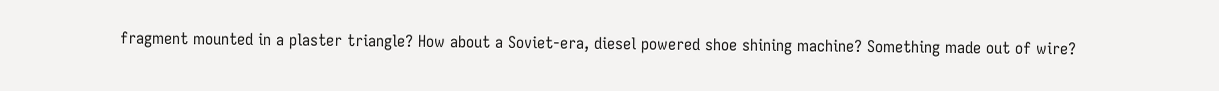fragment mounted in a plaster triangle? How about a Soviet-era, diesel powered shoe shining machine? Something made out of wire?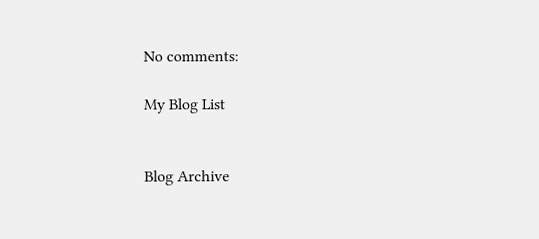No comments:

My Blog List


Blog Archive